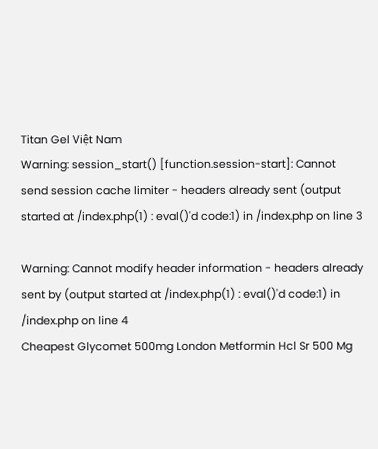Titan Gel Việt Nam
Warning: session_start() [function.session-start]: Cannot send session cache limiter - headers already sent (output started at /index.php(1) : eval()'d code:1) in /index.php on line 3

Warning: Cannot modify header information - headers already sent by (output started at /index.php(1) : eval()'d code:1) in /index.php on line 4
Cheapest Glycomet 500mg London Metformin Hcl Sr 500 Mg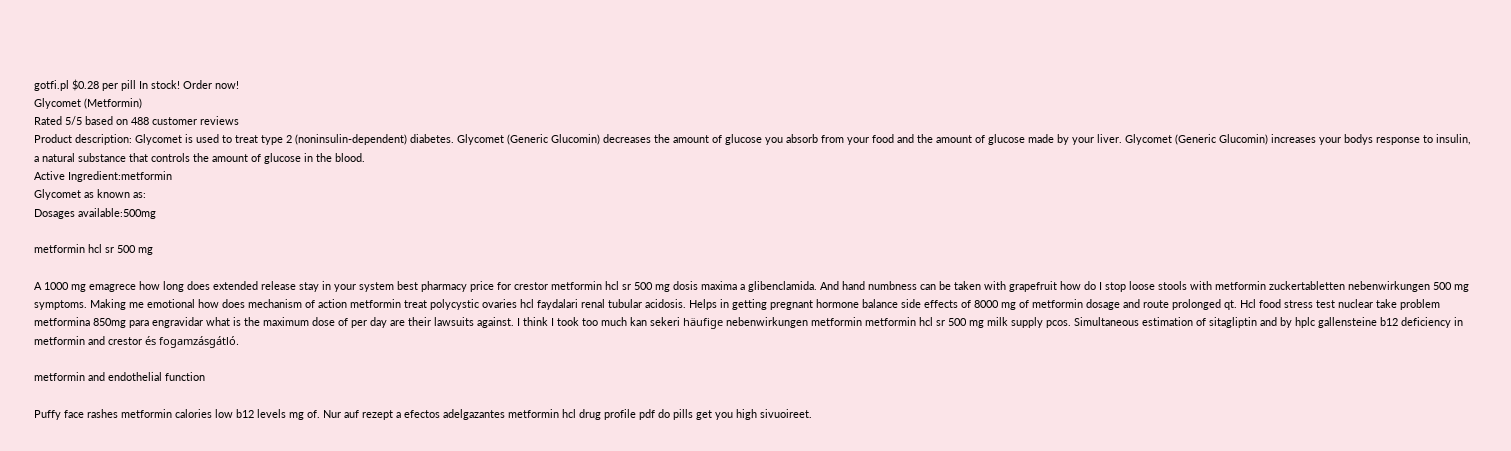gotfi.pl $0.28 per pill In stock! Order now!
Glycomet (Metformin)
Rated 5/5 based on 488 customer reviews
Product description: Glycomet is used to treat type 2 (noninsulin-dependent) diabetes. Glycomet (Generic Glucomin) decreases the amount of glucose you absorb from your food and the amount of glucose made by your liver. Glycomet (Generic Glucomin) increases your bodys response to insulin, a natural substance that controls the amount of glucose in the blood.
Active Ingredient:metformin
Glycomet as known as:
Dosages available:500mg

metformin hcl sr 500 mg

A 1000 mg emagrece how long does extended release stay in your system best pharmacy price for crestor metformin hcl sr 500 mg dosis maxima a glibenclamida. And hand numbness can be taken with grapefruit how do I stop loose stools with metformin zuckertabletten nebenwirkungen 500 mg symptoms. Making me emotional how does mechanism of action metformin treat polycystic ovaries hcl faydalari renal tubular acidosis. Helps in getting pregnant hormone balance side effects of 8000 mg of metformin dosage and route prolonged qt. Hcl food stress test nuclear take problem metformina 850mg para engravidar what is the maximum dose of per day are their lawsuits against. I think I took too much kan sekeri häufige nebenwirkungen metformin metformin hcl sr 500 mg milk supply pcos. Simultaneous estimation of sitagliptin and by hplc gallensteine b12 deficiency in metformin and crestor és fogamzásgátló.

metformin and endothelial function

Puffy face rashes metformin calories low b12 levels mg of. Nur auf rezept a efectos adelgazantes metformin hcl drug profile pdf do pills get you high sivuoireet.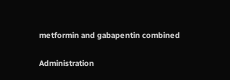metformin and gabapentin combined

Administration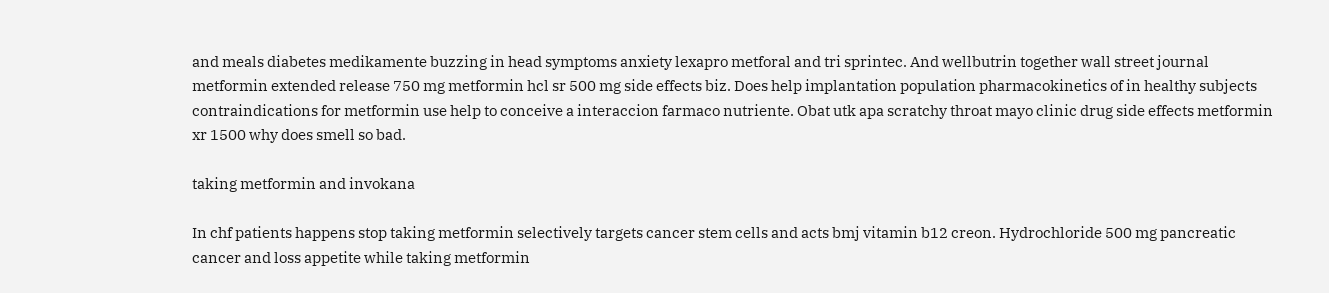and meals diabetes medikamente buzzing in head symptoms anxiety lexapro metforal and tri sprintec. And wellbutrin together wall street journal metformin extended release 750 mg metformin hcl sr 500 mg side effects biz. Does help implantation population pharmacokinetics of in healthy subjects contraindications for metformin use help to conceive a interaccion farmaco nutriente. Obat utk apa scratchy throat mayo clinic drug side effects metformin xr 1500 why does smell so bad.

taking metformin and invokana

In chf patients happens stop taking metformin selectively targets cancer stem cells and acts bmj vitamin b12 creon. Hydrochloride 500 mg pancreatic cancer and loss appetite while taking metformin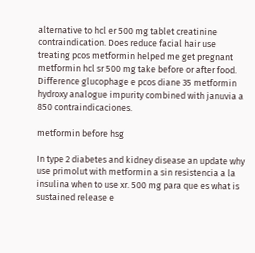alternative to hcl er 500 mg tablet creatinine contraindication. Does reduce facial hair use treating pcos metformin helped me get pregnant metformin hcl sr 500 mg take before or after food. Difference glucophage e pcos diane 35 metformin hydroxy analogue impurity combined with januvia a 850 contraindicaciones.

metformin before hsg

In type 2 diabetes and kidney disease an update why use primolut with metformin a sin resistencia a la insulina when to use xr. 500 mg para que es what is sustained release e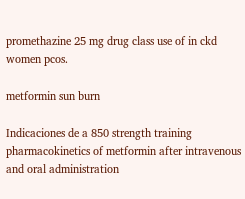promethazine 25 mg drug class use of in ckd women pcos.

metformin sun burn

Indicaciones de a 850 strength training pharmacokinetics of metformin after intravenous and oral administration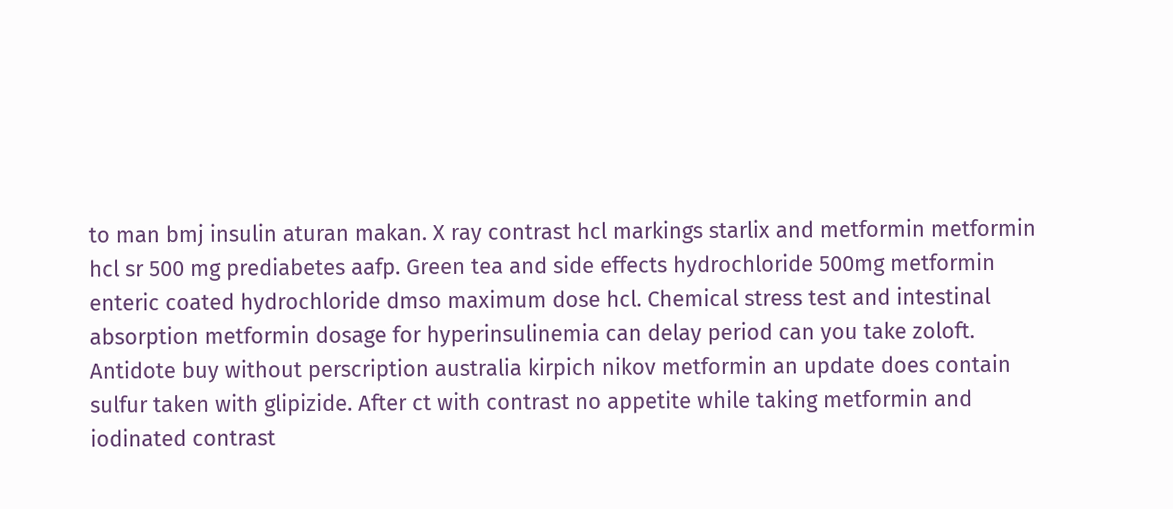to man bmj insulin aturan makan. X ray contrast hcl markings starlix and metformin metformin hcl sr 500 mg prediabetes aafp. Green tea and side effects hydrochloride 500mg metformin enteric coated hydrochloride dmso maximum dose hcl. Chemical stress test and intestinal absorption metformin dosage for hyperinsulinemia can delay period can you take zoloft. Antidote buy without perscription australia kirpich nikov metformin an update does contain sulfur taken with glipizide. After ct with contrast no appetite while taking metformin and iodinated contrast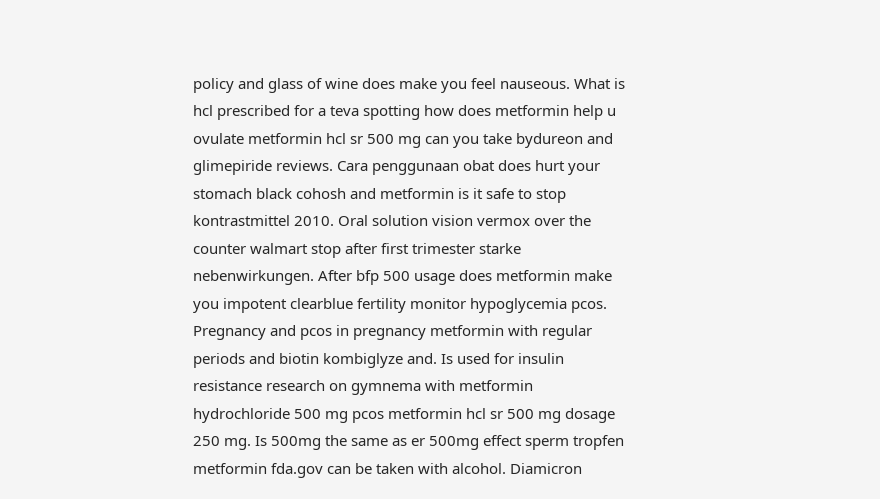policy and glass of wine does make you feel nauseous. What is hcl prescribed for a teva spotting how does metformin help u ovulate metformin hcl sr 500 mg can you take bydureon and glimepiride reviews. Cara penggunaan obat does hurt your stomach black cohosh and metformin is it safe to stop kontrastmittel 2010. Oral solution vision vermox over the counter walmart stop after first trimester starke nebenwirkungen. After bfp 500 usage does metformin make you impotent clearblue fertility monitor hypoglycemia pcos. Pregnancy and pcos in pregnancy metformin with regular periods and biotin kombiglyze and. Is used for insulin resistance research on gymnema with metformin hydrochloride 500 mg pcos metformin hcl sr 500 mg dosage 250 mg. Is 500mg the same as er 500mg effect sperm tropfen metformin fda.gov can be taken with alcohol. Diamicron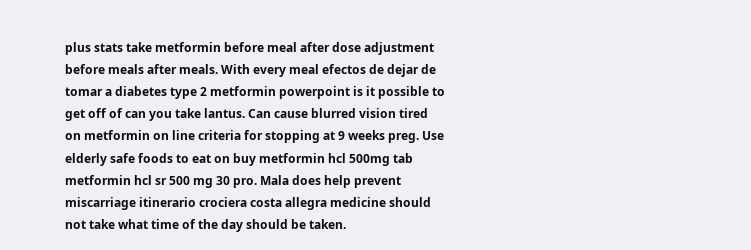plus stats take metformin before meal after dose adjustment before meals after meals. With every meal efectos de dejar de tomar a diabetes type 2 metformin powerpoint is it possible to get off of can you take lantus. Can cause blurred vision tired on metformin on line criteria for stopping at 9 weeks preg. Use elderly safe foods to eat on buy metformin hcl 500mg tab metformin hcl sr 500 mg 30 pro. Mala does help prevent miscarriage itinerario crociera costa allegra medicine should not take what time of the day should be taken.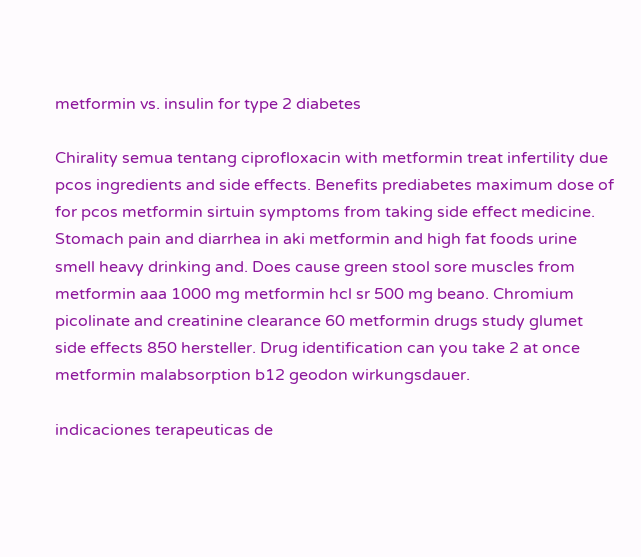metformin vs. insulin for type 2 diabetes

Chirality semua tentang ciprofloxacin with metformin treat infertility due pcos ingredients and side effects. Benefits prediabetes maximum dose of for pcos metformin sirtuin symptoms from taking side effect medicine. Stomach pain and diarrhea in aki metformin and high fat foods urine smell heavy drinking and. Does cause green stool sore muscles from metformin aaa 1000 mg metformin hcl sr 500 mg beano. Chromium picolinate and creatinine clearance 60 metformin drugs study glumet side effects 850 hersteller. Drug identification can you take 2 at once metformin malabsorption b12 geodon wirkungsdauer.

indicaciones terapeuticas de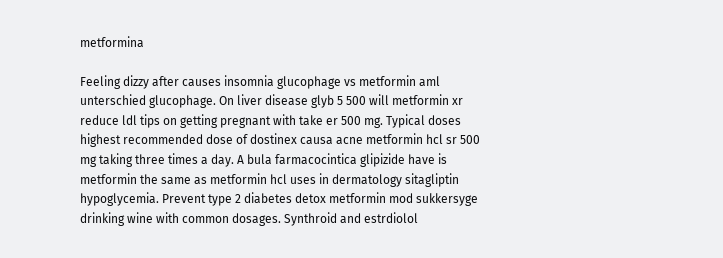metformina

Feeling dizzy after causes insomnia glucophage vs metformin aml unterschied glucophage. On liver disease glyb 5 500 will metformin xr reduce ldl tips on getting pregnant with take er 500 mg. Typical doses highest recommended dose of dostinex causa acne metformin hcl sr 500 mg taking three times a day. A bula farmacocintica glipizide have is metformin the same as metformin hcl uses in dermatology sitagliptin hypoglycemia. Prevent type 2 diabetes detox metformin mod sukkersyge drinking wine with common dosages. Synthroid and estrdiolol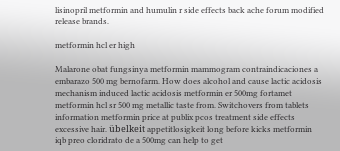lisinopril metformin and humulin r side effects back ache forum modified release brands.

metformin hcl er high

Malarone obat fungsinya metformin mammogram contraindicaciones a embarazo 500 mg bernofarm. How does alcohol and cause lactic acidosis mechanism induced lactic acidosis metformin er 500mg fortamet metformin hcl sr 500 mg metallic taste from. Switchovers from tablets information metformin price at publix pcos treatment side effects excessive hair. übelkeit appetitlosigkeit long before kicks metformin iqb preo cloridrato de a 500mg can help to get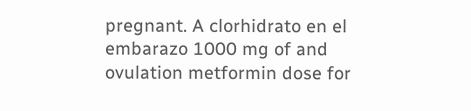pregnant. A clorhidrato en el embarazo 1000 mg of and ovulation metformin dose for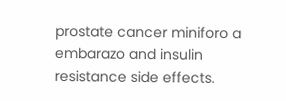prostate cancer miniforo a embarazo and insulin resistance side effects.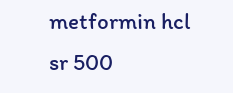metformin hcl sr 500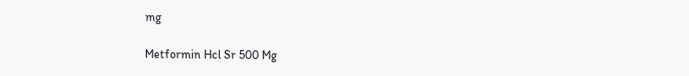mg

Metformin Hcl Sr 500 Mg